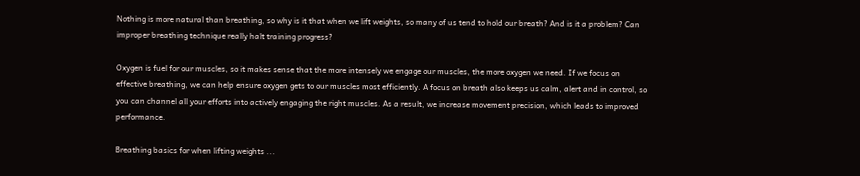Nothing is more natural than breathing, so why is it that when we lift weights, so many of us tend to hold our breath? And is it a problem? Can improper breathing technique really halt training progress?

Oxygen is fuel for our muscles, so it makes sense that the more intensely we engage our muscles, the more oxygen we need. If we focus on effective breathing, we can help ensure oxygen gets to our muscles most efficiently. A focus on breath also keeps us calm, alert and in control, so you can channel all your efforts into actively engaging the right muscles. As a result, we increase movement precision, which leads to improved performance.

Breathing basics for when lifting weights ...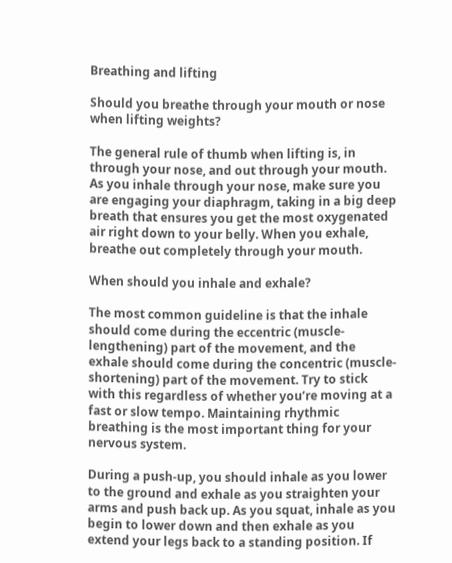Breathing and lifting

Should you breathe through your mouth or nose when lifting weights?

The general rule of thumb when lifting is, in through your nose, and out through your mouth. As you inhale through your nose, make sure you are engaging your diaphragm, taking in a big deep breath that ensures you get the most oxygenated air right down to your belly. When you exhale, breathe out completely through your mouth.

When should you inhale and exhale?

The most common guideline is that the inhale should come during the eccentric (muscle-lengthening) part of the movement, and the exhale should come during the concentric (muscle-shortening) part of the movement. Try to stick with this regardless of whether you’re moving at a fast or slow tempo. Maintaining rhythmic breathing is the most important thing for your nervous system.

During a push-up, you should inhale as you lower to the ground and exhale as you straighten your arms and push back up. As you squat, inhale as you begin to lower down and then exhale as you extend your legs back to a standing position. If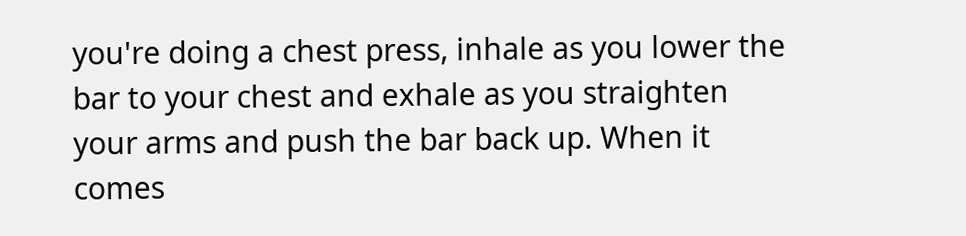you're doing a chest press, inhale as you lower the bar to your chest and exhale as you straighten your arms and push the bar back up. When it comes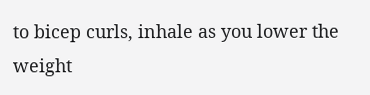to bicep curls, inhale as you lower the weight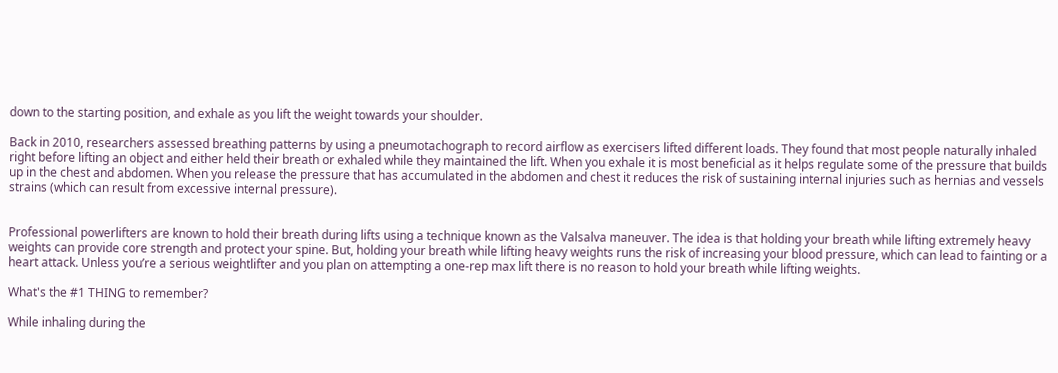down to the starting position, and exhale as you lift the weight towards your shoulder.

Back in 2010, researchers assessed breathing patterns by using a pneumotachograph to record airflow as exercisers lifted different loads. They found that most people naturally inhaled right before lifting an object and either held their breath or exhaled while they maintained the lift. When you exhale it is most beneficial as it helps regulate some of the pressure that builds up in the chest and abdomen. When you release the pressure that has accumulated in the abdomen and chest it reduces the risk of sustaining internal injuries such as hernias and vessels strains (which can result from excessive internal pressure).


Professional powerlifters are known to hold their breath during lifts using a technique known as the Valsalva maneuver. The idea is that holding your breath while lifting extremely heavy weights can provide core strength and protect your spine. But, holding your breath while lifting heavy weights runs the risk of increasing your blood pressure, which can lead to fainting or a heart attack. Unless you’re a serious weightlifter and you plan on attempting a one-rep max lift there is no reason to hold your breath while lifting weights.

What's the #1 THING to remember?

While inhaling during the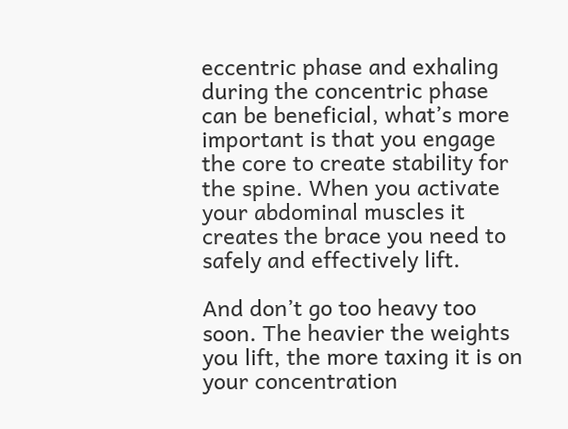eccentric phase and exhaling during the concentric phase can be beneficial, what’s more important is that you engage the core to create stability for the spine. When you activate your abdominal muscles it creates the brace you need to safely and effectively lift.

And don’t go too heavy too soon. The heavier the weights you lift, the more taxing it is on your concentration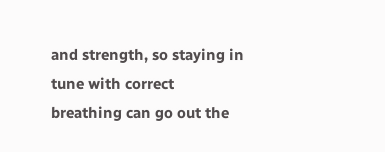and strength, so staying in tune with correct breathing can go out the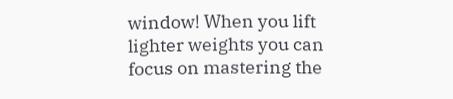window! When you lift lighter weights you can focus on mastering the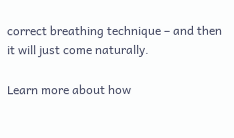correct breathing technique – and then it will just come naturally.

Learn more about how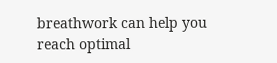breathwork can help you reach optimal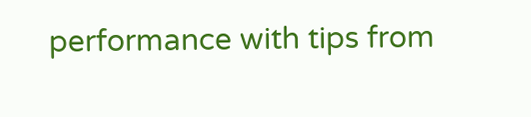performance with tips from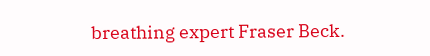breathing expert Fraser Beck.